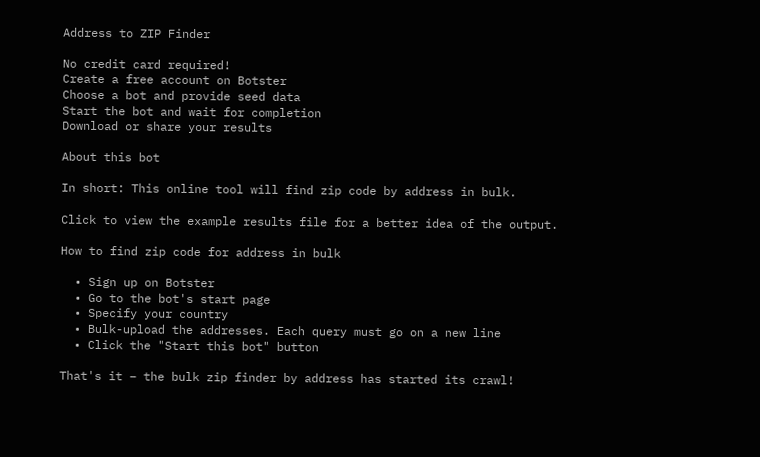Address to ZIP Finder

No credit card required!
Create a free account on Botster
Choose a bot and provide seed data
Start the bot and wait for completion
Download or share your results

About this bot

In short: This online tool will find zip code by address in bulk.

Click to view the example results file for a better idea of the output.

How to find zip code for address in bulk

  • Sign up on Botster
  • Go to the bot's start page
  • Specify your country
  • Bulk-upload the addresses. Each query must go on a new line
  • Click the "Start this bot" button

That's it – the bulk zip finder by address has started its crawl!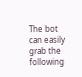The bot can easily grab the following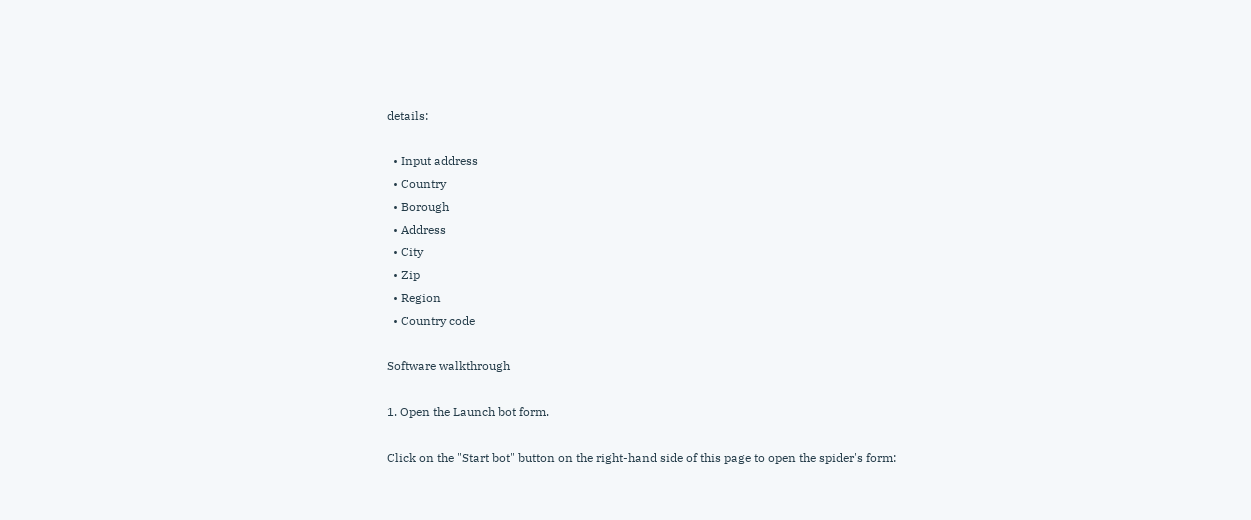details:

  • Input address
  • Country
  • Borough
  • Address
  • City
  • Zip
  • Region
  • Country code

Software walkthrough

1. Open the Launch bot form.

Click on the "Start bot" button on the right-hand side of this page to open the spider's form: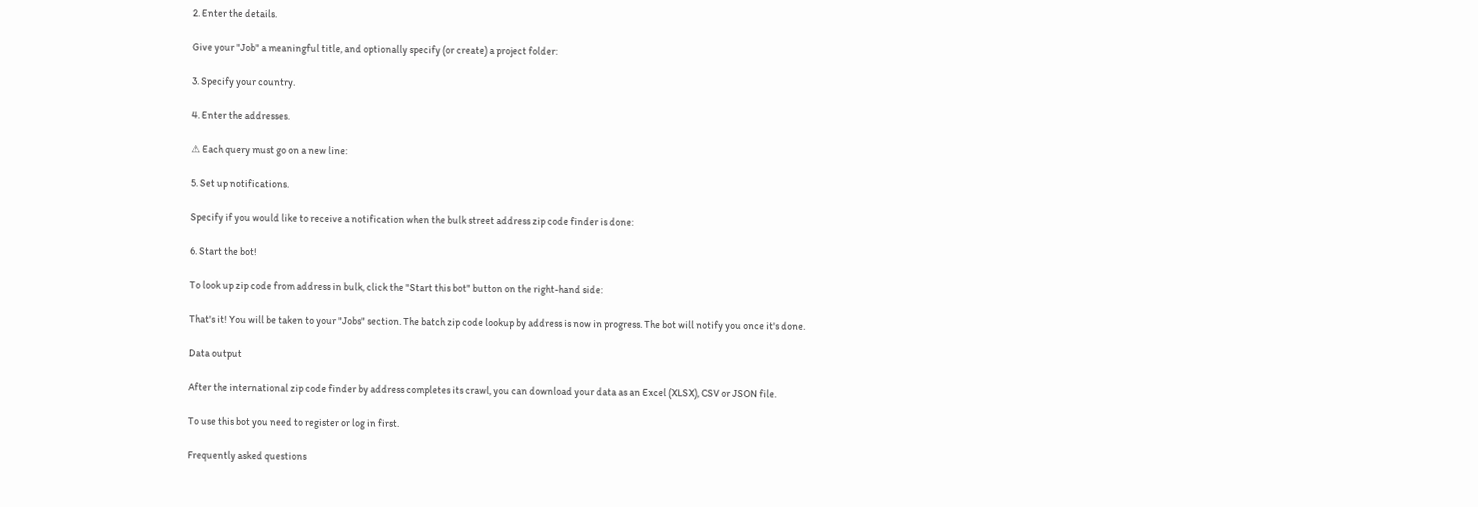2. Enter the details.

Give your "Job" a meaningful title, and optionally specify (or create) a project folder:

3. Specify your country.

4. Enter the addresses.

⚠ Each query must go on a new line:

5. Set up notifications.

Specify if you would like to receive a notification when the bulk street address zip code finder is done:

6. Start the bot!

To look up zip code from address in bulk, click the "Start this bot" button on the right-hand side:

That's it! You will be taken to your "Jobs" section. The batch zip code lookup by address is now in progress. The bot will notify you once it's done.

Data output

After the international zip code finder by address completes its crawl, you can download your data as an Excel (XLSX), CSV or JSON file.

To use this bot you need to register or log in first.

Frequently asked questions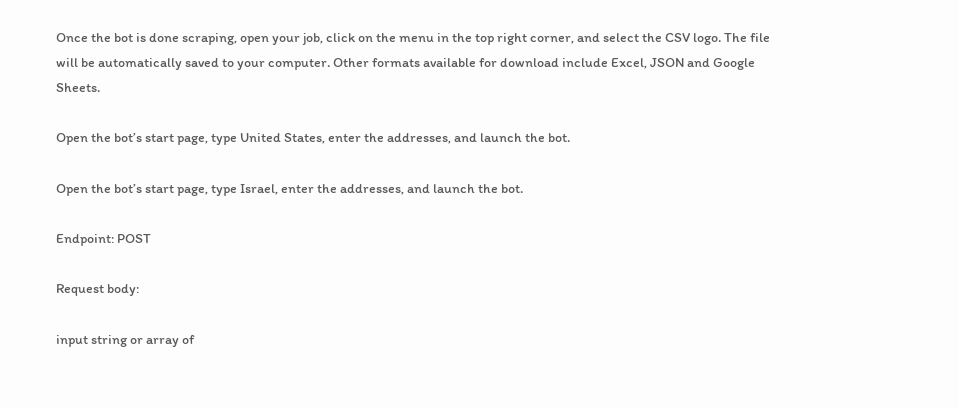Once the bot is done scraping, open your job, click on the menu in the top right corner, and select the CSV logo. The file will be automatically saved to your computer. Other formats available for download include Excel, JSON and Google Sheets.

Open the bot’s start page, type United States, enter the addresses, and launch the bot.

Open the bot’s start page, type Israel, enter the addresses, and launch the bot.

Endpoint: POST

Request body:

input string or array of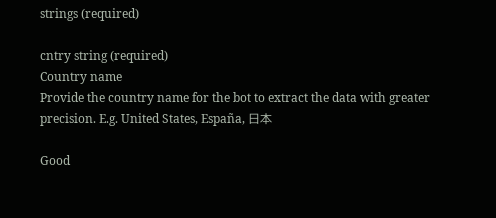strings (required)

cntry string (required)
Country name
Provide the country name for the bot to extract the data with greater precision. E.g. United States, España, 日本

Good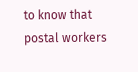to know that postal workers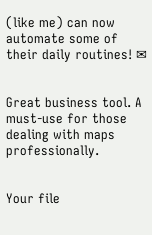(like me) can now automate some of their daily routines! ✉


Great business tool. A must-use for those dealing with maps professionally.


Your file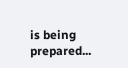is being prepared...